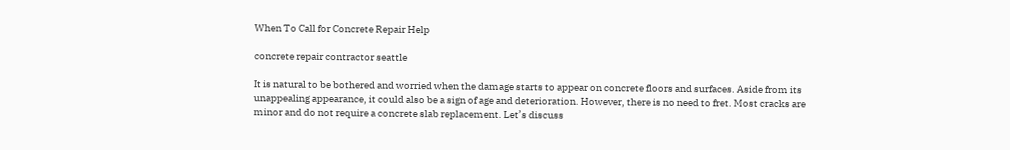When To Call for Concrete Repair Help

concrete repair contractor seattle

It is natural to be bothered and worried when the damage starts to appear on concrete floors and surfaces. Aside from its unappealing appearance, it could also be a sign of age and deterioration. However, there is no need to fret. Most cracks are minor and do not require a concrete slab replacement. Let’s discuss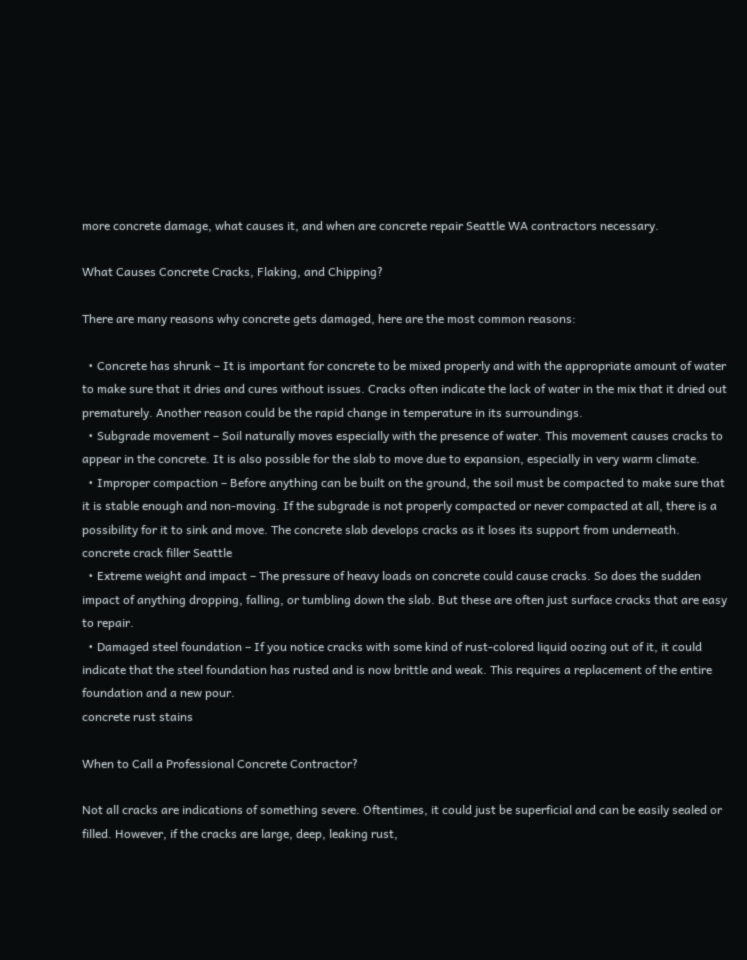more concrete damage, what causes it, and when are concrete repair Seattle WA contractors necessary.

What Causes Concrete Cracks, Flaking, and Chipping?

There are many reasons why concrete gets damaged, here are the most common reasons:

  • Concrete has shrunk – It is important for concrete to be mixed properly and with the appropriate amount of water to make sure that it dries and cures without issues. Cracks often indicate the lack of water in the mix that it dried out prematurely. Another reason could be the rapid change in temperature in its surroundings.
  • Subgrade movement – Soil naturally moves especially with the presence of water. This movement causes cracks to appear in the concrete. It is also possible for the slab to move due to expansion, especially in very warm climate.
  • Improper compaction – Before anything can be built on the ground, the soil must be compacted to make sure that it is stable enough and non-moving. If the subgrade is not properly compacted or never compacted at all, there is a possibility for it to sink and move. The concrete slab develops cracks as it loses its support from underneath.
concrete crack filler Seattle
  • Extreme weight and impact – The pressure of heavy loads on concrete could cause cracks. So does the sudden impact of anything dropping, falling, or tumbling down the slab. But these are often just surface cracks that are easy to repair.
  • Damaged steel foundation – If you notice cracks with some kind of rust-colored liquid oozing out of it, it could indicate that the steel foundation has rusted and is now brittle and weak. This requires a replacement of the entire foundation and a new pour.
concrete rust stains

When to Call a Professional Concrete Contractor?

Not all cracks are indications of something severe. Oftentimes, it could just be superficial and can be easily sealed or filled. However, if the cracks are large, deep, leaking rust,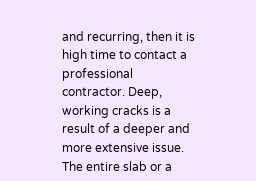and recurring, then it is high time to contact a professional contractor. Deep, working cracks is a result of a deeper and more extensive issue. The entire slab or a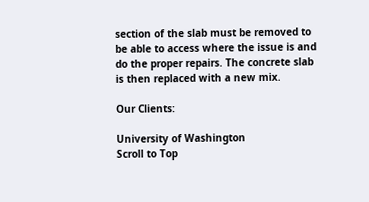section of the slab must be removed to be able to access where the issue is and do the proper repairs. The concrete slab is then replaced with a new mix.

Our Clients:

University of Washington
Scroll to Top